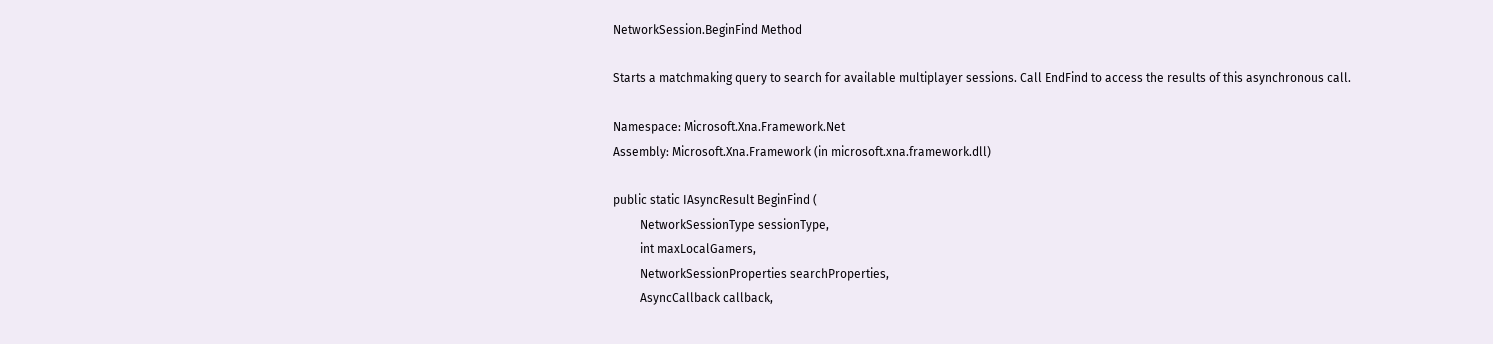NetworkSession.BeginFind Method

Starts a matchmaking query to search for available multiplayer sessions. Call EndFind to access the results of this asynchronous call.

Namespace: Microsoft.Xna.Framework.Net
Assembly: Microsoft.Xna.Framework (in microsoft.xna.framework.dll)

public static IAsyncResult BeginFind (
         NetworkSessionType sessionType,
         int maxLocalGamers,
         NetworkSessionProperties searchProperties,
         AsyncCallback callback,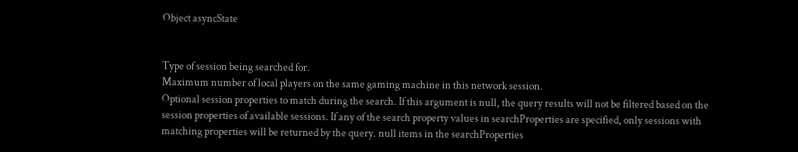Object asyncState


Type of session being searched for.
Maximum number of local players on the same gaming machine in this network session.
Optional session properties to match during the search. If this argument is null, the query results will not be filtered based on the session properties of available sessions. If any of the search property values in searchProperties are specified, only sessions with matching properties will be returned by the query. null items in the searchProperties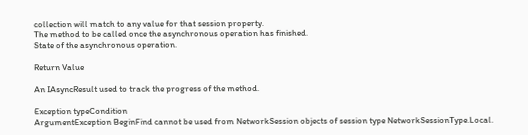collection will match to any value for that session property.
The method to be called once the asynchronous operation has finished.
State of the asynchronous operation.

Return Value

An IAsyncResult used to track the progress of the method.

Exception typeCondition
ArgumentException BeginFind cannot be used from NetworkSession objects of session type NetworkSessionType.Local.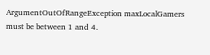ArgumentOutOfRangeException maxLocalGamers must be between 1 and 4.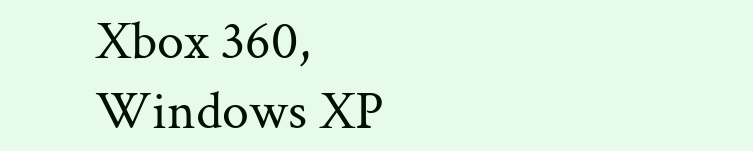Xbox 360, Windows XP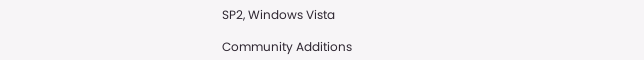SP2, Windows Vista

Community Additions